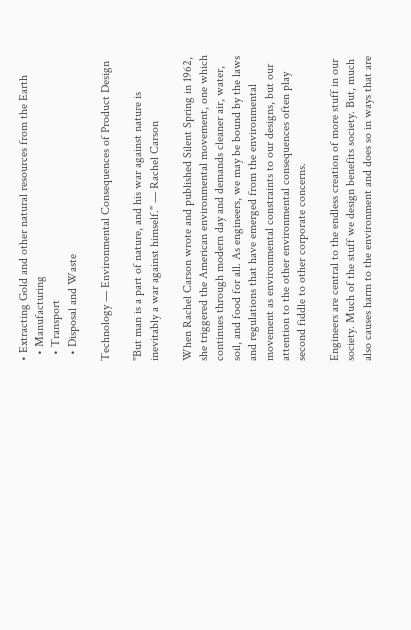• Extracting Gold and other natural resources from the Earth
  • Manufacturing
  • Transport
  • Disposal and Waste

Technology — Environmental Consequences of Product Design

"But man is a part of nature, and his war against nature is inevitably a war against himself." — Rachel Carson

When Rachel Carson wrote and published Silent Spring in 1962, she triggered the American environmental movement, one which continues through modern day and demands cleaner air, water, soil, and food for all. As engineers, we may be bound by the laws and regulations that have emerged from the environmental movement as environmental constraints to our designs, but our attention to the other environmental consequences often play second fiddle to other corporate concerns.

Engineers are central to the endless creation of more stuff in our society. Much of the stuff we design benefits society. But, much also causes harm to the environment and does so in ways that are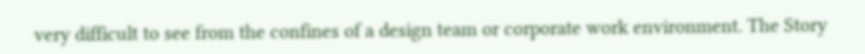very difficult to see from the confines of a design team or corporate work environment. The Story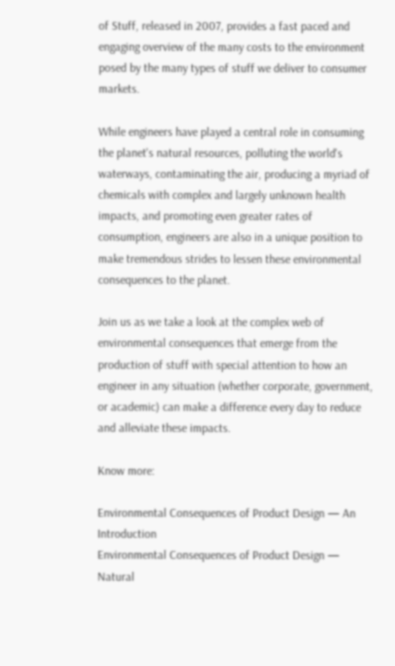of Stuff, released in 2007, provides a fast paced and engaging overview of the many costs to the environment posed by the many types of stuff we deliver to consumer markets.

While engineers have played a central role in consuming the planet's natural resources, polluting the world's waterways, contaminating the air, producing a myriad of chemicals with complex and largely unknown health impacts, and promoting even greater rates of consumption, engineers are also in a unique position to make tremendous strides to lessen these environmental consequences to the planet.

Join us as we take a look at the complex web of environmental consequences that emerge from the production of stuff with special attention to how an engineer in any situation (whether corporate, government, or academic) can make a difference every day to reduce and alleviate these impacts.

Know more:

Environmental Consequences of Product Design — An Introduction
Environmental Consequences of Product Design — Natural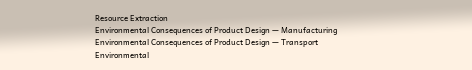Resource Extraction
Environmental Consequences of Product Design — Manufacturing
Environmental Consequences of Product Design — Transport
Environmental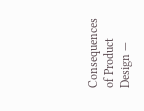Consequences of Product Design —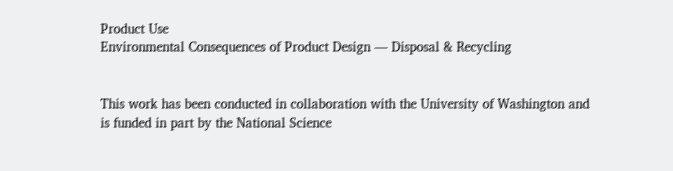Product Use
Environmental Consequences of Product Design — Disposal & Recycling


This work has been conducted in collaboration with the University of Washington and is funded in part by the National Science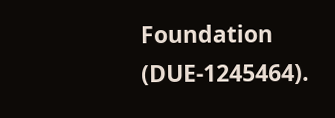Foundation (DUE-1245464).